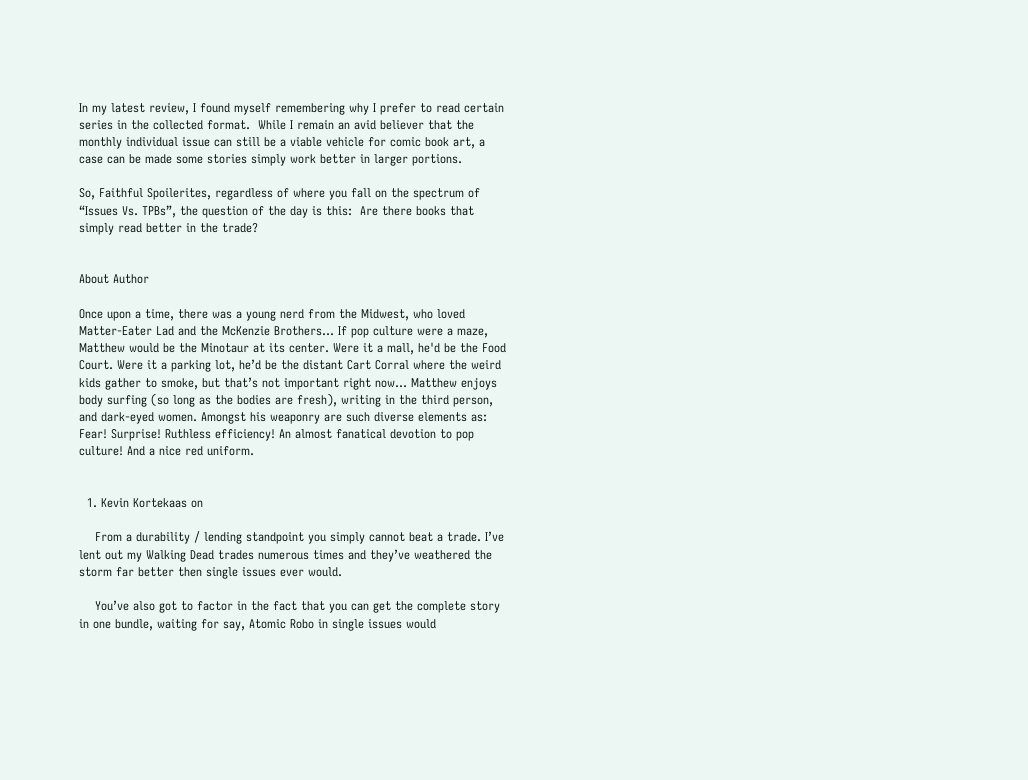In my latest review, I found myself remembering why I prefer to read certain series in the collected format.  While I remain an avid believer that the monthly individual issue can still be a viable vehicle for comic book art, a case can be made some stories simply work better in larger portions.

So, Faithful Spoilerites, regardless of where you fall on the spectrum of “Issues Vs. TPBs”, the question of the day is this:  Are there books that simply read better in the trade?


About Author

Once upon a time, there was a young nerd from the Midwest, who loved Matter-Eater Lad and the McKenzie Brothers... If pop culture were a maze, Matthew would be the Minotaur at its center. Were it a mall, he'd be the Food Court. Were it a parking lot, he’d be the distant Cart Corral where the weird kids gather to smoke, but that’s not important right now... Matthew enjoys body surfing (so long as the bodies are fresh), writing in the third person, and dark-eyed women. Amongst his weaponry are such diverse elements as: Fear! Surprise! Ruthless efficiency! An almost fanatical devotion to pop culture! And a nice red uniform.


  1. Kevin Kortekaas on

    From a durability / lending standpoint you simply cannot beat a trade. I’ve lent out my Walking Dead trades numerous times and they’ve weathered the storm far better then single issues ever would.

    You’ve also got to factor in the fact that you can get the complete story in one bundle, waiting for say, Atomic Robo in single issues would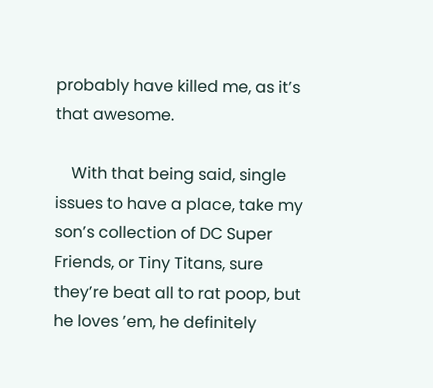probably have killed me, as it’s that awesome.

    With that being said, single issues to have a place, take my son’s collection of DC Super Friends, or Tiny Titans, sure they’re beat all to rat poop, but he loves ’em, he definitely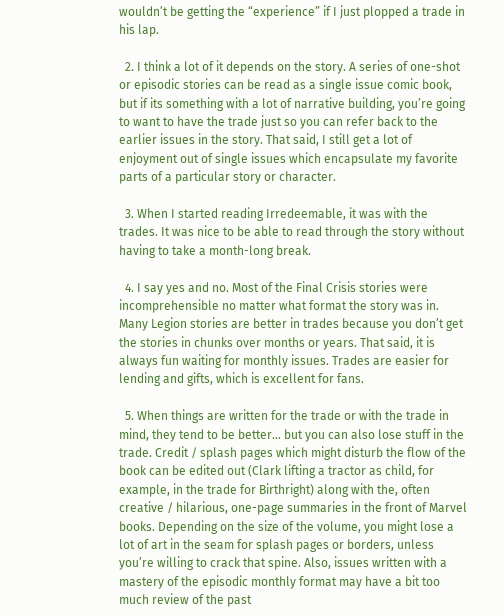wouldn’t be getting the “experience” if I just plopped a trade in his lap.

  2. I think a lot of it depends on the story. A series of one-shot or episodic stories can be read as a single issue comic book, but if its something with a lot of narrative building, you’re going to want to have the trade just so you can refer back to the earlier issues in the story. That said, I still get a lot of enjoyment out of single issues which encapsulate my favorite parts of a particular story or character.

  3. When I started reading Irredeemable, it was with the trades. It was nice to be able to read through the story without having to take a month-long break.

  4. I say yes and no. Most of the Final Crisis stories were incomprehensible no matter what format the story was in. Many Legion stories are better in trades because you don’t get the stories in chunks over months or years. That said, it is always fun waiting for monthly issues. Trades are easier for lending and gifts, which is excellent for fans.

  5. When things are written for the trade or with the trade in mind, they tend to be better… but you can also lose stuff in the trade. Credit / splash pages which might disturb the flow of the book can be edited out (Clark lifting a tractor as child, for example, in the trade for Birthright) along with the, often creative / hilarious, one-page summaries in the front of Marvel books. Depending on the size of the volume, you might lose a lot of art in the seam for splash pages or borders, unless you’re willing to crack that spine. Also, issues written with a mastery of the episodic monthly format may have a bit too much review of the past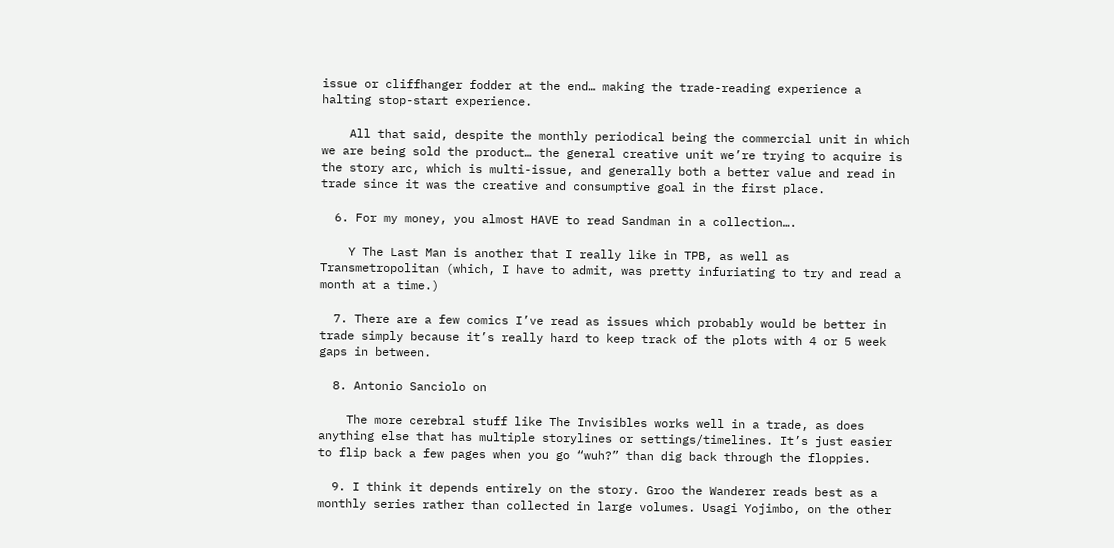issue or cliffhanger fodder at the end… making the trade-reading experience a halting stop-start experience.

    All that said, despite the monthly periodical being the commercial unit in which we are being sold the product… the general creative unit we’re trying to acquire is the story arc, which is multi-issue, and generally both a better value and read in trade since it was the creative and consumptive goal in the first place.

  6. For my money, you almost HAVE to read Sandman in a collection….

    Y The Last Man is another that I really like in TPB, as well as Transmetropolitan (which, I have to admit, was pretty infuriating to try and read a month at a time.)

  7. There are a few comics I’ve read as issues which probably would be better in trade simply because it’s really hard to keep track of the plots with 4 or 5 week gaps in between.

  8. Antonio Sanciolo on

    The more cerebral stuff like The Invisibles works well in a trade, as does anything else that has multiple storylines or settings/timelines. It’s just easier to flip back a few pages when you go “wuh?” than dig back through the floppies.

  9. I think it depends entirely on the story. Groo the Wanderer reads best as a monthly series rather than collected in large volumes. Usagi Yojimbo, on the other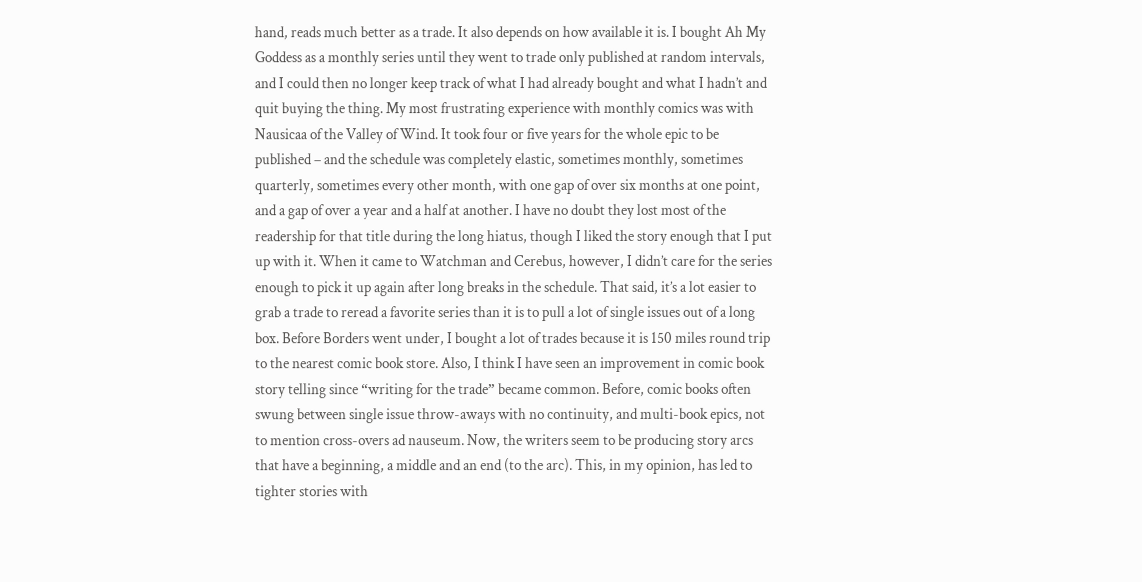hand, reads much better as a trade. It also depends on how available it is. I bought Ah My Goddess as a monthly series until they went to trade only published at random intervals, and I could then no longer keep track of what I had already bought and what I hadn’t and quit buying the thing. My most frustrating experience with monthly comics was with Nausicaa of the Valley of Wind. It took four or five years for the whole epic to be published – and the schedule was completely elastic, sometimes monthly, sometimes quarterly, sometimes every other month, with one gap of over six months at one point, and a gap of over a year and a half at another. I have no doubt they lost most of the readership for that title during the long hiatus, though I liked the story enough that I put up with it. When it came to Watchman and Cerebus, however, I didn’t care for the series enough to pick it up again after long breaks in the schedule. That said, it’s a lot easier to grab a trade to reread a favorite series than it is to pull a lot of single issues out of a long box. Before Borders went under, I bought a lot of trades because it is 150 miles round trip to the nearest comic book store. Also, I think I have seen an improvement in comic book story telling since “writing for the trade” became common. Before, comic books often swung between single issue throw-aways with no continuity, and multi-book epics, not to mention cross-overs ad nauseum. Now, the writers seem to be producing story arcs that have a beginning, a middle and an end (to the arc). This, in my opinion, has led to tighter stories with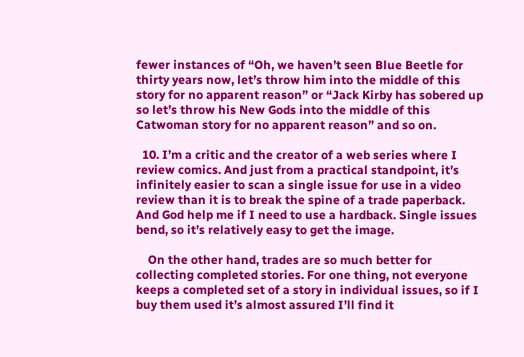fewer instances of “Oh, we haven’t seen Blue Beetle for thirty years now, let’s throw him into the middle of this story for no apparent reason” or “Jack Kirby has sobered up so let’s throw his New Gods into the middle of this Catwoman story for no apparent reason” and so on.

  10. I’m a critic and the creator of a web series where I review comics. And just from a practical standpoint, it’s infinitely easier to scan a single issue for use in a video review than it is to break the spine of a trade paperback. And God help me if I need to use a hardback. Single issues bend, so it’s relatively easy to get the image.

    On the other hand, trades are so much better for collecting completed stories. For one thing, not everyone keeps a completed set of a story in individual issues, so if I buy them used it’s almost assured I’ll find it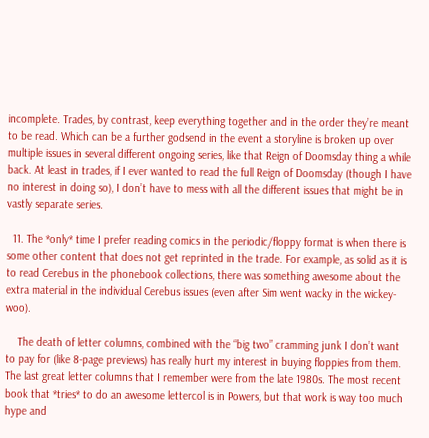incomplete. Trades, by contrast, keep everything together and in the order they’re meant to be read. Which can be a further godsend in the event a storyline is broken up over multiple issues in several different ongoing series, like that Reign of Doomsday thing a while back. At least in trades, if I ever wanted to read the full Reign of Doomsday (though I have no interest in doing so), I don’t have to mess with all the different issues that might be in vastly separate series.

  11. The *only* time I prefer reading comics in the periodic/floppy format is when there is some other content that does not get reprinted in the trade. For example, as solid as it is to read Cerebus in the phonebook collections, there was something awesome about the extra material in the individual Cerebus issues (even after Sim went wacky in the wickey-woo).

    The death of letter columns, combined with the “big two” cramming junk I don’t want to pay for (like 8-page previews) has really hurt my interest in buying floppies from them. The last great letter columns that I remember were from the late 1980s. The most recent book that *tries* to do an awesome lettercol is in Powers, but that work is way too much hype and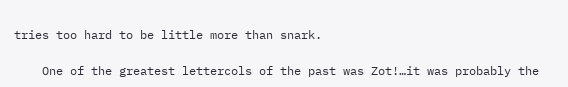tries too hard to be little more than snark.

    One of the greatest lettercols of the past was Zot!…it was probably the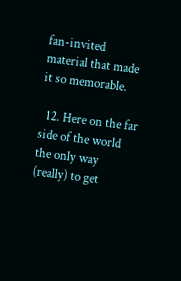fan-invited material that made it so memorable.

  12. Here on the far side of the world the only way (really) to get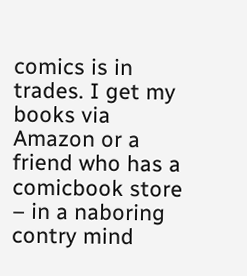comics is in trades. I get my books via Amazon or a friend who has a comicbook store – in a naboring contry mind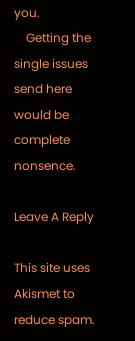you.
    Getting the single issues send here would be complete nonsence.

Leave A Reply

This site uses Akismet to reduce spam.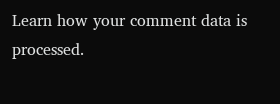Learn how your comment data is processed.